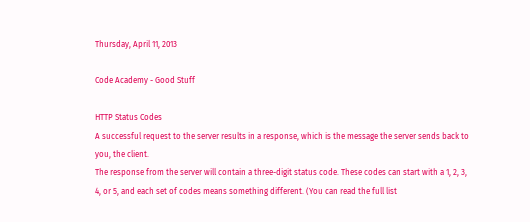Thursday, April 11, 2013

Code Academy - Good Stuff

HTTP Status Codes
A successful request to the server results in a response, which is the message the server sends back to you, the client.
The response from the server will contain a three-digit status code. These codes can start with a 1, 2, 3, 4, or 5, and each set of codes means something different. (You can read the full list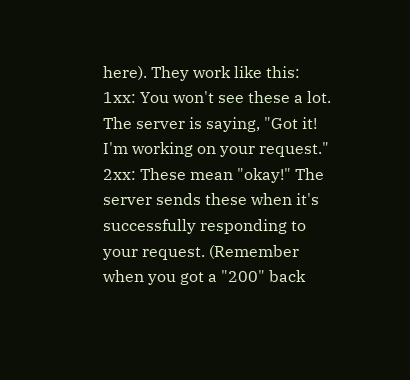here). They work like this:
1xx: You won't see these a lot. The server is saying, "Got it! I'm working on your request."
2xx: These mean "okay!" The server sends these when it's successfully responding to your request. (Remember when you got a "200" back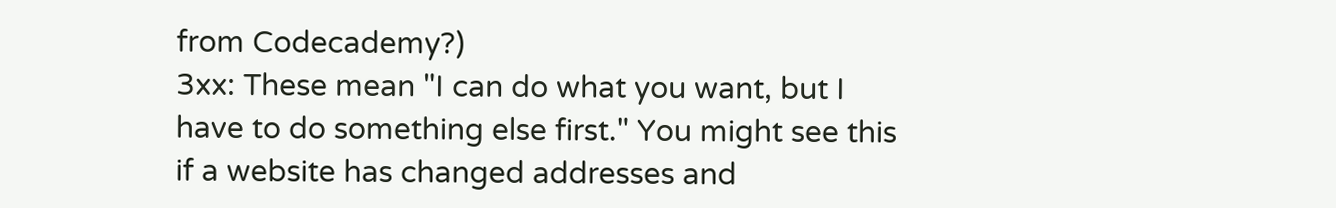from Codecademy?)
3xx: These mean "I can do what you want, but I have to do something else first." You might see this if a website has changed addresses and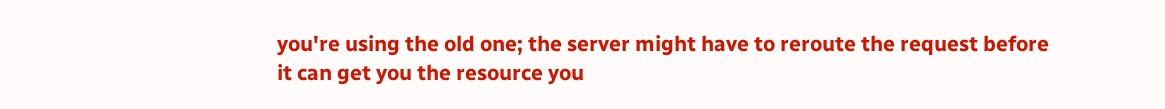you're using the old one; the server might have to reroute the request before it can get you the resource you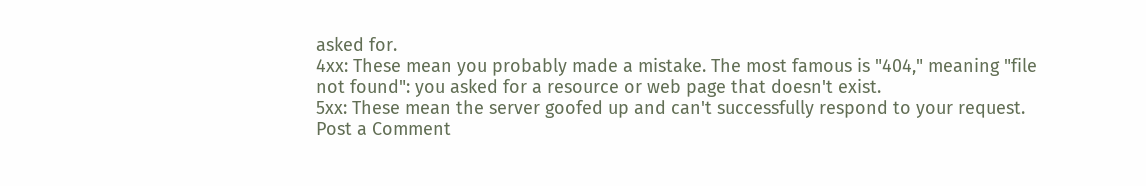asked for.
4xx: These mean you probably made a mistake. The most famous is "404," meaning "file not found": you asked for a resource or web page that doesn't exist.
5xx: These mean the server goofed up and can't successfully respond to your request.
Post a Comment